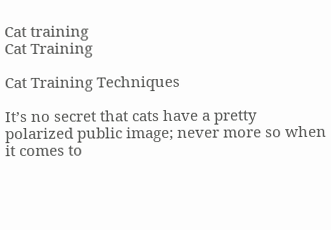Cat training
Cat Training

Cat Training Techniques

It’s no secret that cats have a pretty polarized public image; never more so when it comes to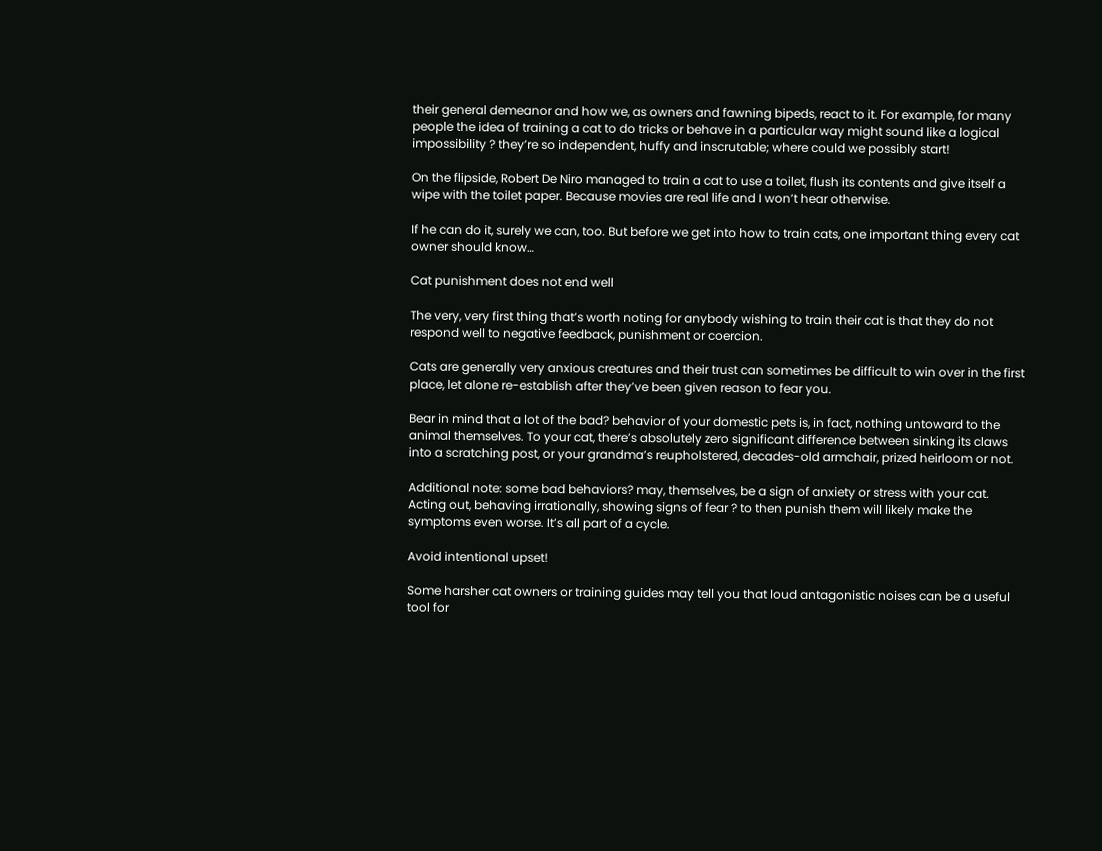their general demeanor and how we, as owners and fawning bipeds, react to it. For example, for many people the idea of training a cat to do tricks or behave in a particular way might sound like a logical impossibility ? they’re so independent, huffy and inscrutable; where could we possibly start!

On the flipside, Robert De Niro managed to train a cat to use a toilet, flush its contents and give itself a wipe with the toilet paper. Because movies are real life and I won’t hear otherwise.

If he can do it, surely we can, too. But before we get into how to train cats, one important thing every cat owner should know…

Cat punishment does not end well

The very, very first thing that’s worth noting for anybody wishing to train their cat is that they do not respond well to negative feedback, punishment or coercion.

Cats are generally very anxious creatures and their trust can sometimes be difficult to win over in the first place, let alone re-establish after they’ve been given reason to fear you.

Bear in mind that a lot of the bad? behavior of your domestic pets is, in fact, nothing untoward to the animal themselves. To your cat, there’s absolutely zero significant difference between sinking its claws into a scratching post, or your grandma’s reupholstered, decades-old armchair, prized heirloom or not.

Additional note: some bad behaviors? may, themselves, be a sign of anxiety or stress with your cat. Acting out, behaving irrationally, showing signs of fear ? to then punish them will likely make the symptoms even worse. It’s all part of a cycle.

Avoid intentional upset!

Some harsher cat owners or training guides may tell you that loud antagonistic noises can be a useful tool for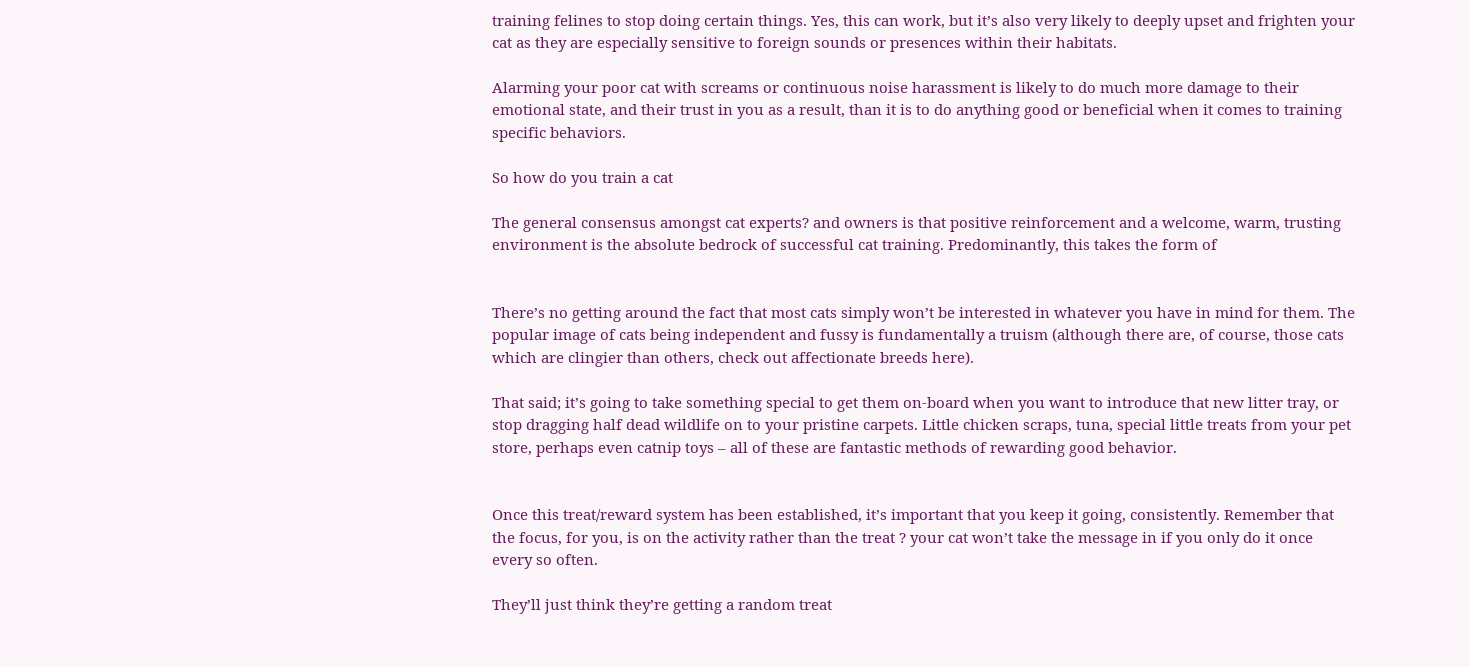training felines to stop doing certain things. Yes, this can work, but it’s also very likely to deeply upset and frighten your cat as they are especially sensitive to foreign sounds or presences within their habitats.

Alarming your poor cat with screams or continuous noise harassment is likely to do much more damage to their emotional state, and their trust in you as a result, than it is to do anything good or beneficial when it comes to training specific behaviors.

So how do you train a cat

The general consensus amongst cat experts? and owners is that positive reinforcement and a welcome, warm, trusting environment is the absolute bedrock of successful cat training. Predominantly, this takes the form of


There’s no getting around the fact that most cats simply won’t be interested in whatever you have in mind for them. The popular image of cats being independent and fussy is fundamentally a truism (although there are, of course, those cats which are clingier than others, check out affectionate breeds here).

That said; it’s going to take something special to get them on-board when you want to introduce that new litter tray, or stop dragging half dead wildlife on to your pristine carpets. Little chicken scraps, tuna, special little treats from your pet store, perhaps even catnip toys – all of these are fantastic methods of rewarding good behavior.


Once this treat/reward system has been established, it’s important that you keep it going, consistently. Remember that the focus, for you, is on the activity rather than the treat ? your cat won’t take the message in if you only do it once every so often.

They’ll just think they’re getting a random treat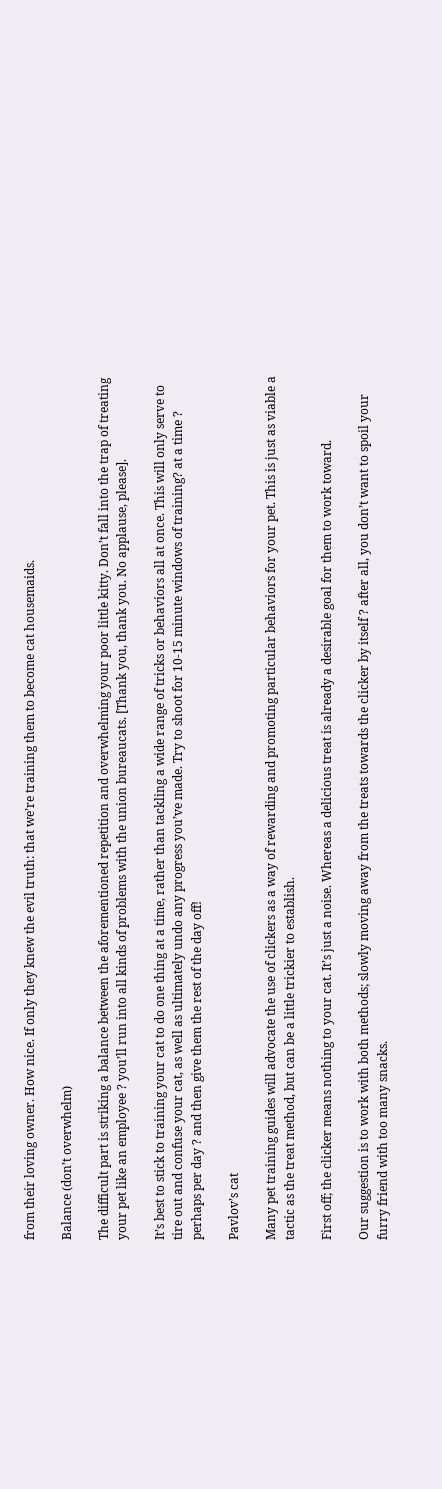from their loving owner. How nice. If only they knew the evil truth: that we’re training them to become cat housemaids.

Balance (don’t overwhelm)

The difficult part is striking a balance between the aforementioned repetition and overwhelming your poor little kitty. Don’t fall into the trap of treating your pet like an employee ? you’ll run into all kinds of problems with the union bureaucats. [Thank you, thank you. No applause, please].

It’s best to stick to training your cat to do one thing at a time, rather than tackling a wide range of tricks or behaviors all at once. This will only serve to tire out and confuse your cat, as well as ultimately undo any progress you’ve made. Try to shoot for 10-15 minute windows of training? at a time ? perhaps per day ? and then give them the rest of the day off!

Pavlov’s cat

Many pet training guides will advocate the use of clickers as a way of rewarding and promoting particular behaviors for your pet. This is just as viable a tactic as the treat method, but can be a little trickier to establish.

First off; the clicker means nothing to your cat. It’s just a noise. Whereas a delicious treat is already a desirable goal for them to work toward.

Our suggestion is to work with both methods; slowly moving away from the treats towards the clicker by itself ? after all, you don’t want to spoil your furry friend with too many snacks.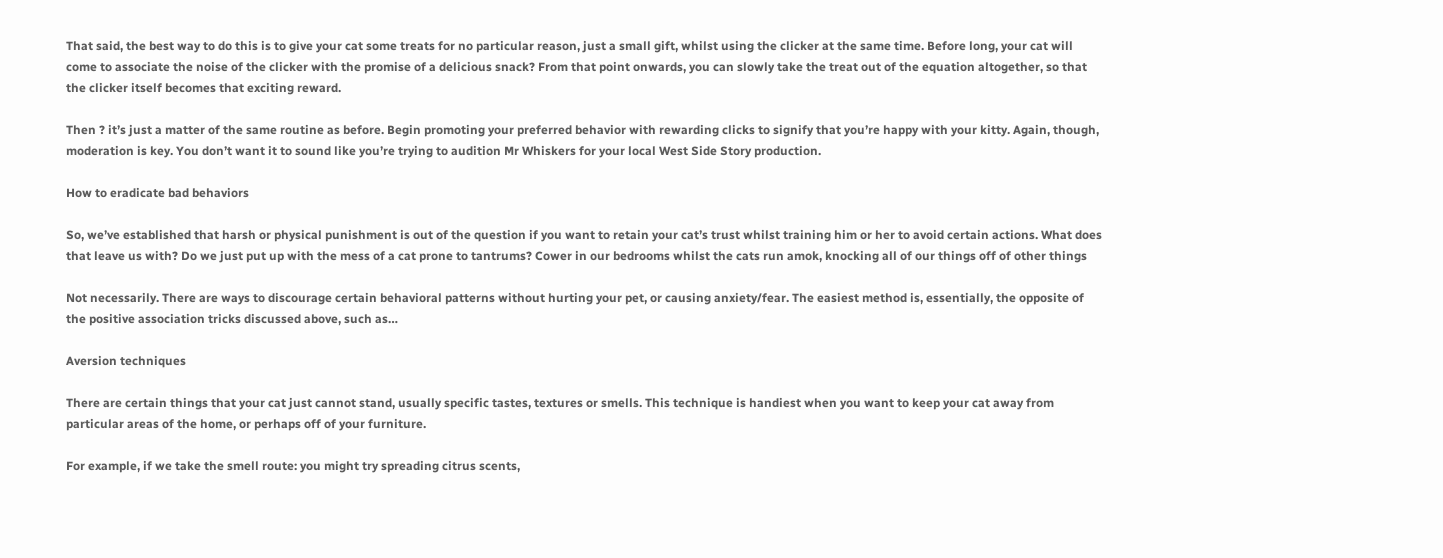That said, the best way to do this is to give your cat some treats for no particular reason, just a small gift, whilst using the clicker at the same time. Before long, your cat will come to associate the noise of the clicker with the promise of a delicious snack? From that point onwards, you can slowly take the treat out of the equation altogether, so that the clicker itself becomes that exciting reward.

Then ? it’s just a matter of the same routine as before. Begin promoting your preferred behavior with rewarding clicks to signify that you’re happy with your kitty. Again, though, moderation is key. You don’t want it to sound like you’re trying to audition Mr Whiskers for your local West Side Story production.

How to eradicate bad behaviors

So, we’ve established that harsh or physical punishment is out of the question if you want to retain your cat’s trust whilst training him or her to avoid certain actions. What does that leave us with? Do we just put up with the mess of a cat prone to tantrums? Cower in our bedrooms whilst the cats run amok, knocking all of our things off of other things

Not necessarily. There are ways to discourage certain behavioral patterns without hurting your pet, or causing anxiety/fear. The easiest method is, essentially, the opposite of the positive association tricks discussed above, such as…

Aversion techniques

There are certain things that your cat just cannot stand, usually specific tastes, textures or smells. This technique is handiest when you want to keep your cat away from particular areas of the home, or perhaps off of your furniture.

For example, if we take the smell route: you might try spreading citrus scents,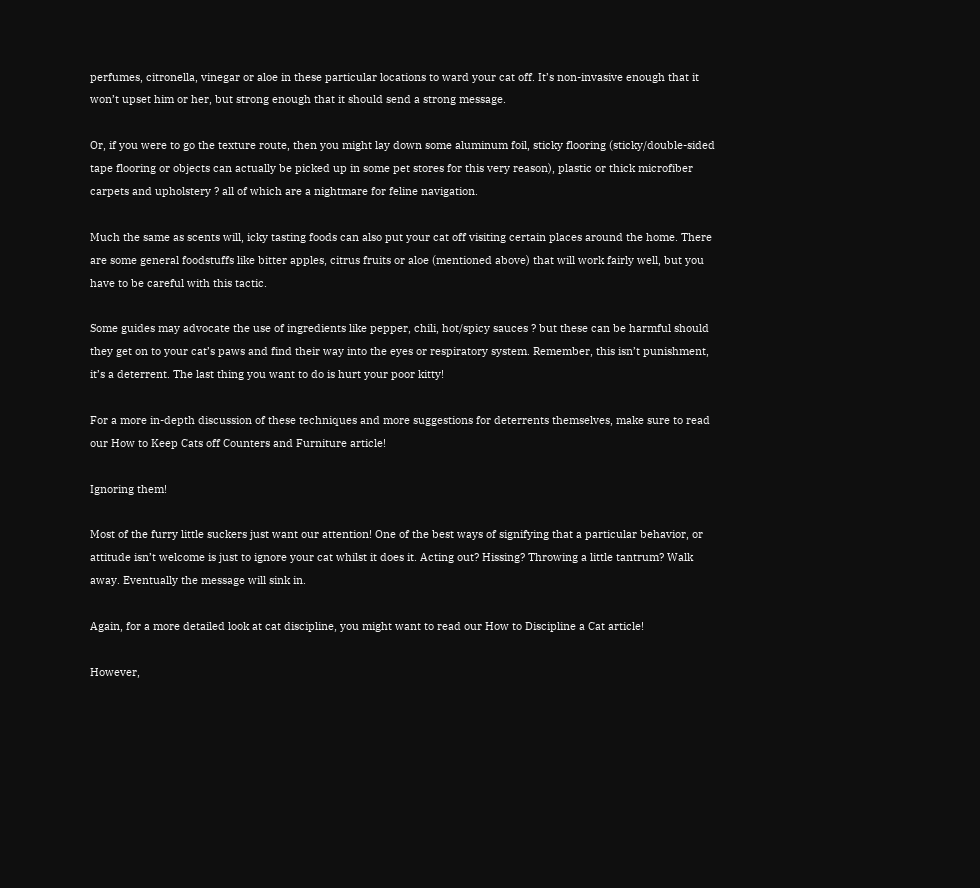perfumes, citronella, vinegar or aloe in these particular locations to ward your cat off. It’s non-invasive enough that it won’t upset him or her, but strong enough that it should send a strong message.

Or, if you were to go the texture route, then you might lay down some aluminum foil, sticky flooring (sticky/double-sided tape flooring or objects can actually be picked up in some pet stores for this very reason), plastic or thick microfiber carpets and upholstery ? all of which are a nightmare for feline navigation.

Much the same as scents will, icky tasting foods can also put your cat off visiting certain places around the home. There are some general foodstuffs like bitter apples, citrus fruits or aloe (mentioned above) that will work fairly well, but you have to be careful with this tactic.

Some guides may advocate the use of ingredients like pepper, chili, hot/spicy sauces ? but these can be harmful should they get on to your cat’s paws and find their way into the eyes or respiratory system. Remember, this isn’t punishment, it’s a deterrent. The last thing you want to do is hurt your poor kitty!

For a more in-depth discussion of these techniques and more suggestions for deterrents themselves, make sure to read our How to Keep Cats off Counters and Furniture article!

Ignoring them!

Most of the furry little suckers just want our attention! One of the best ways of signifying that a particular behavior, or attitude isn’t welcome is just to ignore your cat whilst it does it. Acting out? Hissing? Throwing a little tantrum? Walk away. Eventually the message will sink in.

Again, for a more detailed look at cat discipline, you might want to read our How to Discipline a Cat article!

However,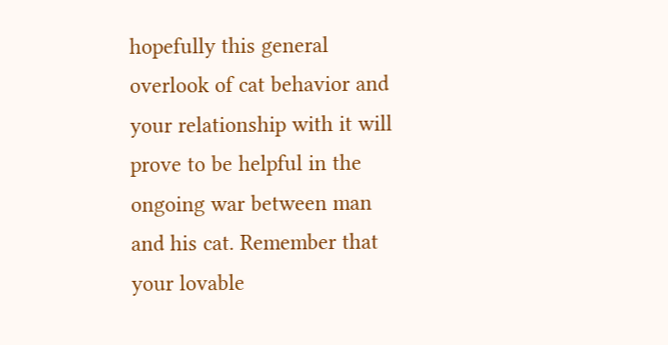hopefully this general overlook of cat behavior and your relationship with it will prove to be helpful in the ongoing war between man and his cat. Remember that your lovable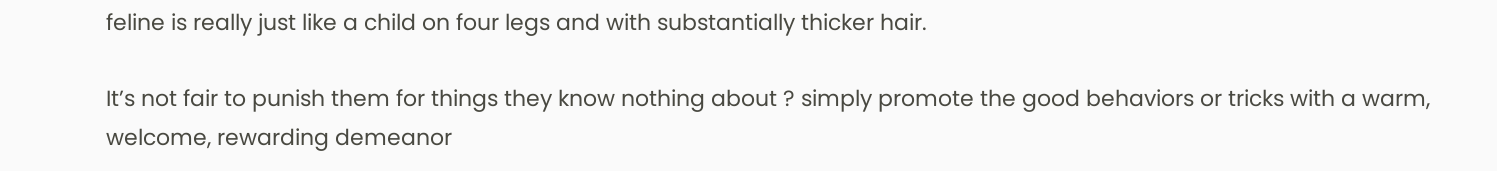feline is really just like a child on four legs and with substantially thicker hair.

It’s not fair to punish them for things they know nothing about ? simply promote the good behaviors or tricks with a warm, welcome, rewarding demeanor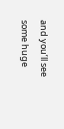and you’ll see some huge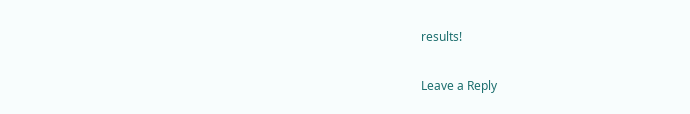results!

Leave a Reply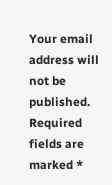Your email address will not be published. Required fields are marked *